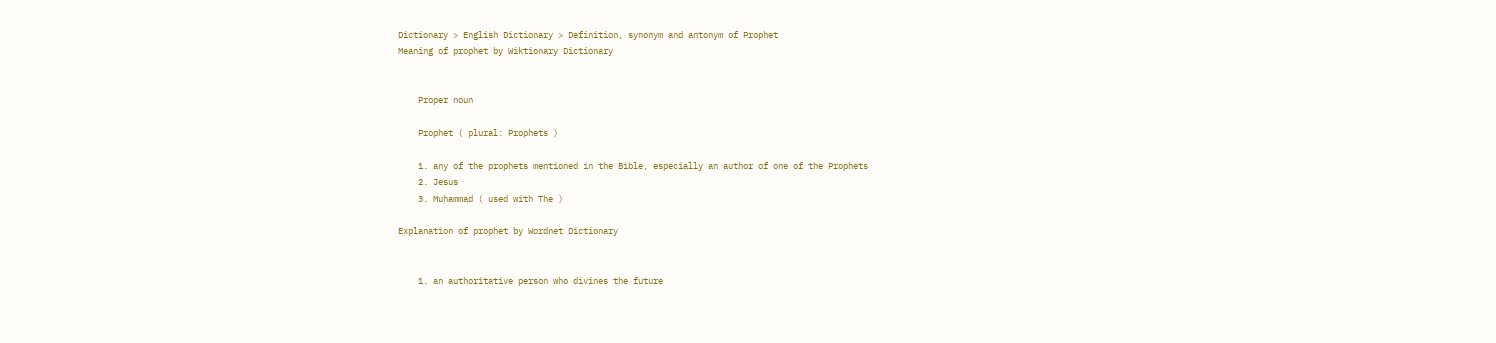Dictionary > English Dictionary > Definition, synonym and antonym of Prophet
Meaning of prophet by Wiktionary Dictionary


    Proper noun

    Prophet ( plural: Prophets )

    1. any of the prophets mentioned in the Bible, especially an author of one of the Prophets
    2. Jesus
    3. Muhammad ( used with The )

Explanation of prophet by Wordnet Dictionary


    1. an authoritative person who divines the future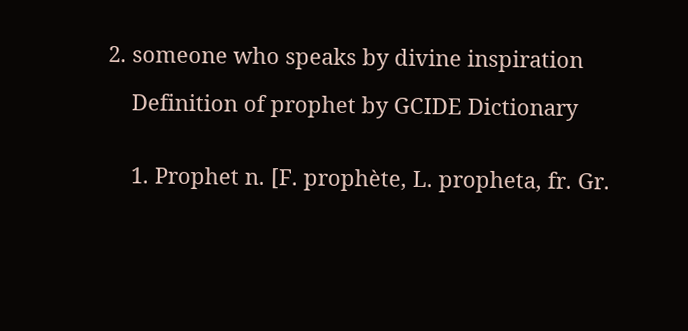2. someone who speaks by divine inspiration

    Definition of prophet by GCIDE Dictionary


    1. Prophet n. [F. prophète, L. propheta, fr. Gr.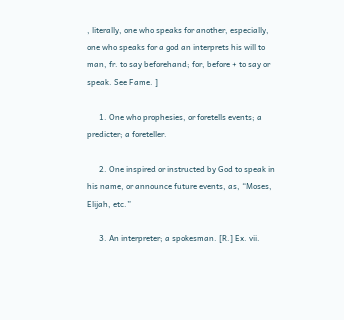, literally, one who speaks for another, especially, one who speaks for a god an interprets his will to man, fr. to say beforehand; for, before + to say or speak. See Fame. ]

      1. One who prophesies, or foretells events; a predicter; a foreteller.

      2. One inspired or instructed by God to speak in his name, or announce future events, as, “Moses, Elijah, etc.”

      3. An interpreter; a spokesman. [R.] Ex. vii.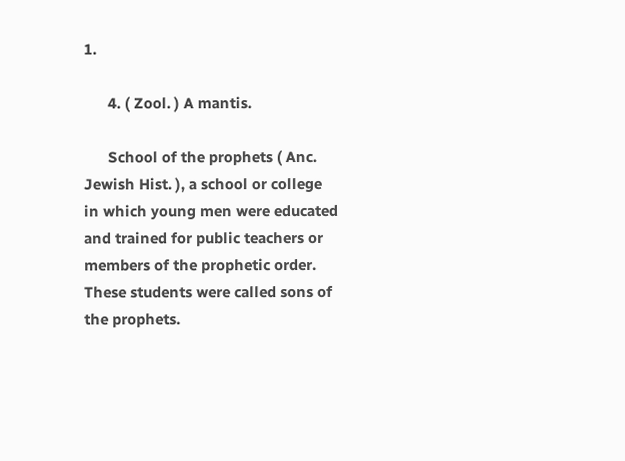1.

      4. ( Zool. ) A mantis.

      School of the prophets ( Anc. Jewish Hist. ), a school or college in which young men were educated and trained for public teachers or members of the prophetic order. These students were called sons of the prophets.